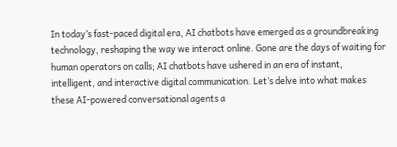In today’s fast-paced digital era, AI chatbots have emerged as a groundbreaking technology, reshaping the way we interact online. Gone are the days of waiting for human operators on calls; AI chatbots have ushered in an era of instant, intelligent, and interactive digital communication. Let’s delve into what makes these AI-powered conversational agents a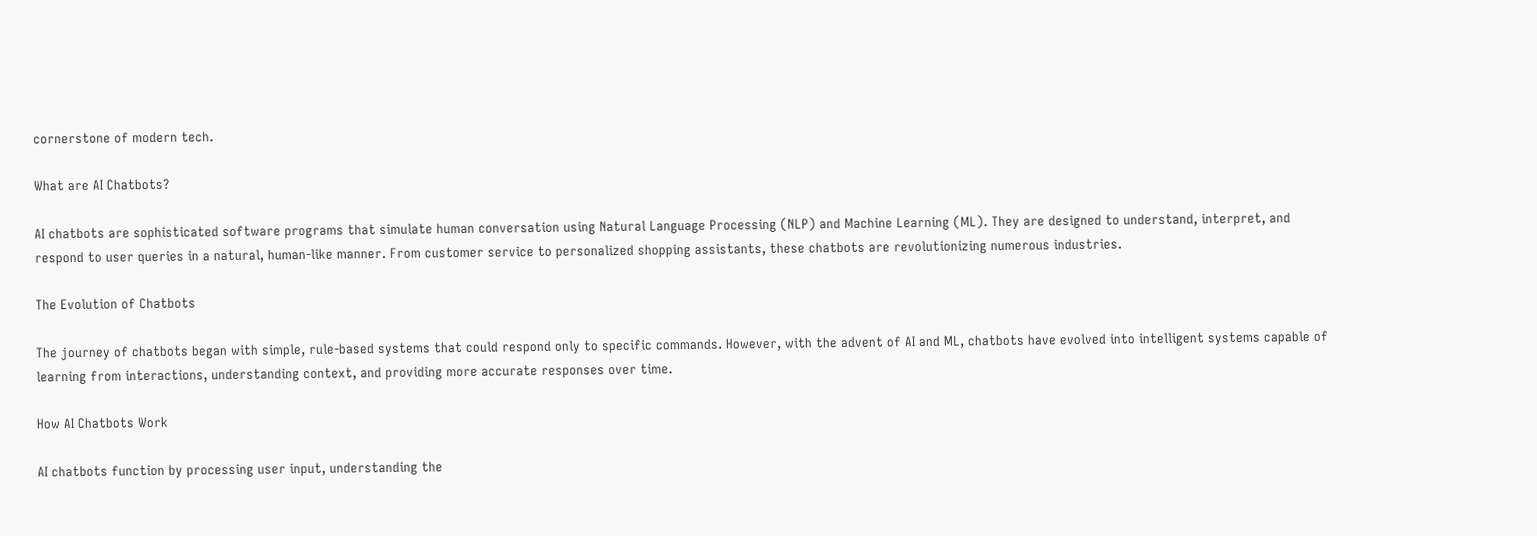cornerstone of modern tech.

What are AI Chatbots?

AI chatbots are sophisticated software programs that simulate human conversation using Natural Language Processing (NLP) and Machine Learning (ML). They are designed to understand, interpret, and respond to user queries in a natural, human-like manner. From customer service to personalized shopping assistants, these chatbots are revolutionizing numerous industries.

The Evolution of Chatbots

The journey of chatbots began with simple, rule-based systems that could respond only to specific commands. However, with the advent of AI and ML, chatbots have evolved into intelligent systems capable of learning from interactions, understanding context, and providing more accurate responses over time.

How AI Chatbots Work

AI chatbots function by processing user input, understanding the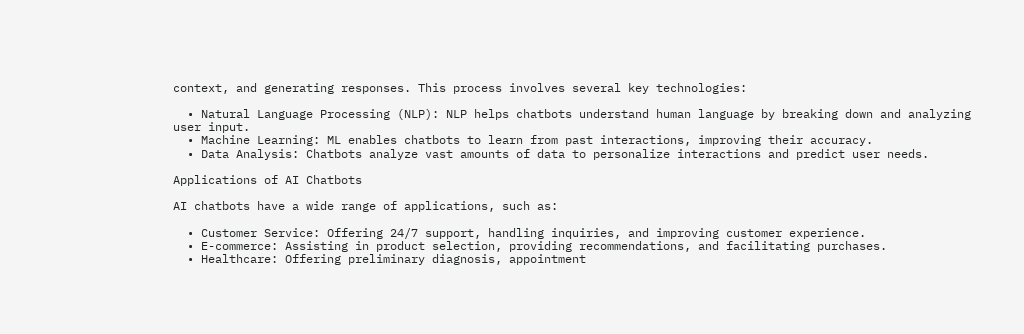context, and generating responses. This process involves several key technologies:

  • Natural Language Processing (NLP): NLP helps chatbots understand human language by breaking down and analyzing user input.
  • Machine Learning: ML enables chatbots to learn from past interactions, improving their accuracy.
  • Data Analysis: Chatbots analyze vast amounts of data to personalize interactions and predict user needs.

Applications of AI Chatbots

AI chatbots have a wide range of applications, such as:

  • Customer Service: Offering 24/7 support, handling inquiries, and improving customer experience.
  • E-commerce: Assisting in product selection, providing recommendations, and facilitating purchases.
  • Healthcare: Offering preliminary diagnosis, appointment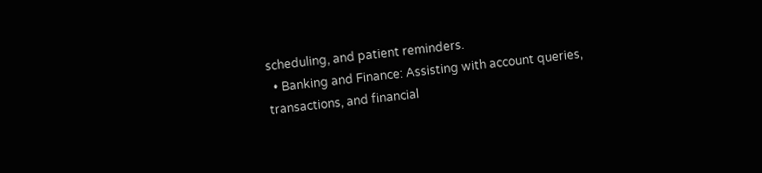scheduling, and patient reminders.
  • Banking and Finance: Assisting with account queries, transactions, and financial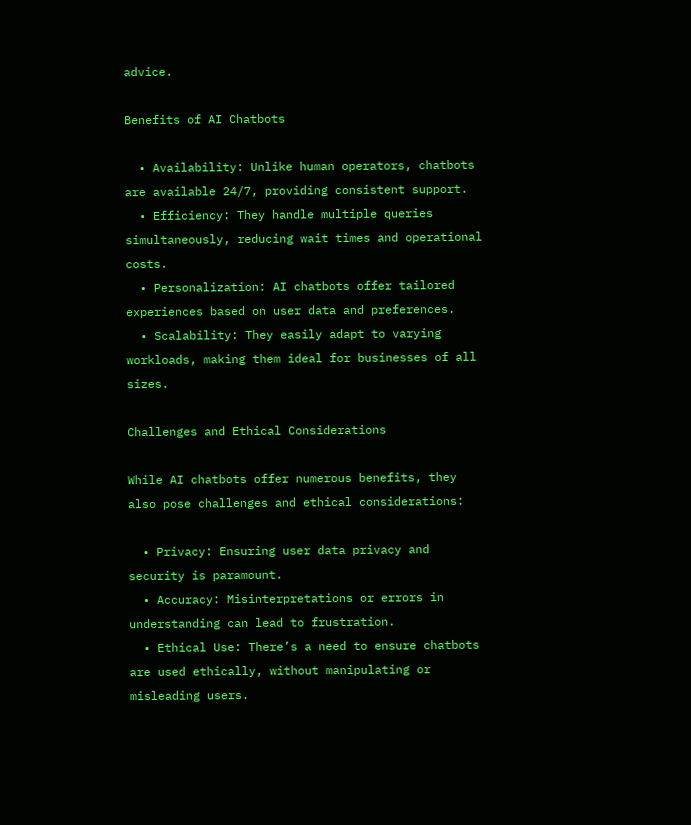advice.

Benefits of AI Chatbots

  • Availability: Unlike human operators, chatbots are available 24/7, providing consistent support.
  • Efficiency: They handle multiple queries simultaneously, reducing wait times and operational costs.
  • Personalization: AI chatbots offer tailored experiences based on user data and preferences.
  • Scalability: They easily adapt to varying workloads, making them ideal for businesses of all sizes.

Challenges and Ethical Considerations

While AI chatbots offer numerous benefits, they also pose challenges and ethical considerations:

  • Privacy: Ensuring user data privacy and security is paramount.
  • Accuracy: Misinterpretations or errors in understanding can lead to frustration.
  • Ethical Use: There’s a need to ensure chatbots are used ethically, without manipulating or misleading users.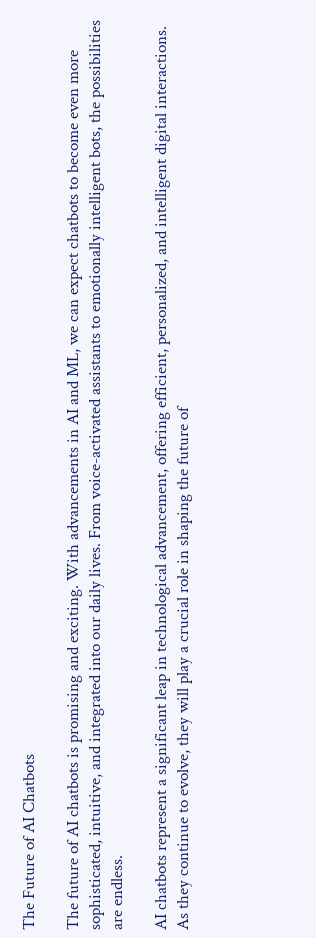The Future of AI Chatbots

The future of AI chatbots is promising and exciting. With advancements in AI and ML, we can expect chatbots to become even more sophisticated, intuitive, and integrated into our daily lives. From voice-activated assistants to emotionally intelligent bots, the possibilities are endless.

AI chatbots represent a significant leap in technological advancement, offering efficient, personalized, and intelligent digital interactions. As they continue to evolve, they will play a crucial role in shaping the future of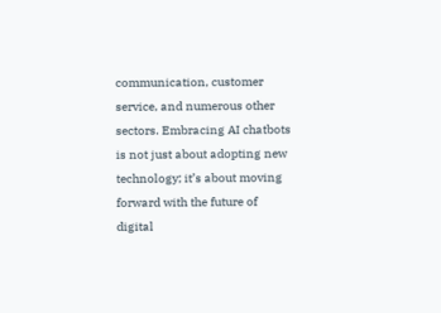communication, customer service, and numerous other sectors. Embracing AI chatbots is not just about adopting new technology; it’s about moving forward with the future of digital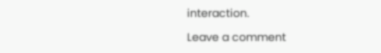interaction.

Leave a comment